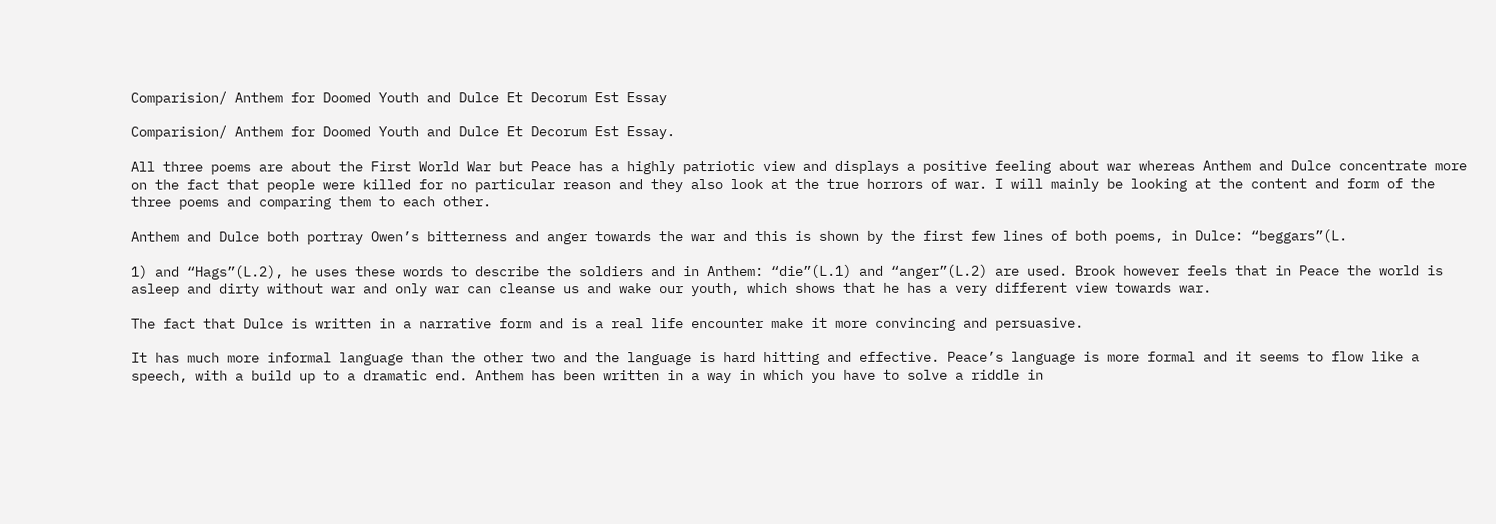Comparision/ Anthem for Doomed Youth and Dulce Et Decorum Est Essay

Comparision/ Anthem for Doomed Youth and Dulce Et Decorum Est Essay.

All three poems are about the First World War but Peace has a highly patriotic view and displays a positive feeling about war whereas Anthem and Dulce concentrate more on the fact that people were killed for no particular reason and they also look at the true horrors of war. I will mainly be looking at the content and form of the three poems and comparing them to each other.

Anthem and Dulce both portray Owen’s bitterness and anger towards the war and this is shown by the first few lines of both poems, in Dulce: “beggars”(L.

1) and “Hags”(L.2), he uses these words to describe the soldiers and in Anthem: “die”(L.1) and “anger”(L.2) are used. Brook however feels that in Peace the world is asleep and dirty without war and only war can cleanse us and wake our youth, which shows that he has a very different view towards war.

The fact that Dulce is written in a narrative form and is a real life encounter make it more convincing and persuasive.

It has much more informal language than the other two and the language is hard hitting and effective. Peace’s language is more formal and it seems to flow like a speech, with a build up to a dramatic end. Anthem has been written in a way in which you have to solve a riddle in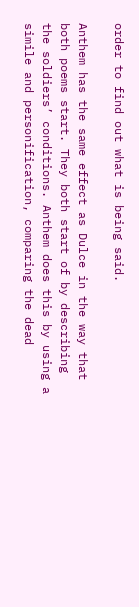order to find out what is being said.

Anthem has the same effect as Dulce in the way that both poems start. They both start of by describing the soldiers’ conditions. Anthem does this by using a simile and personification, comparing the dead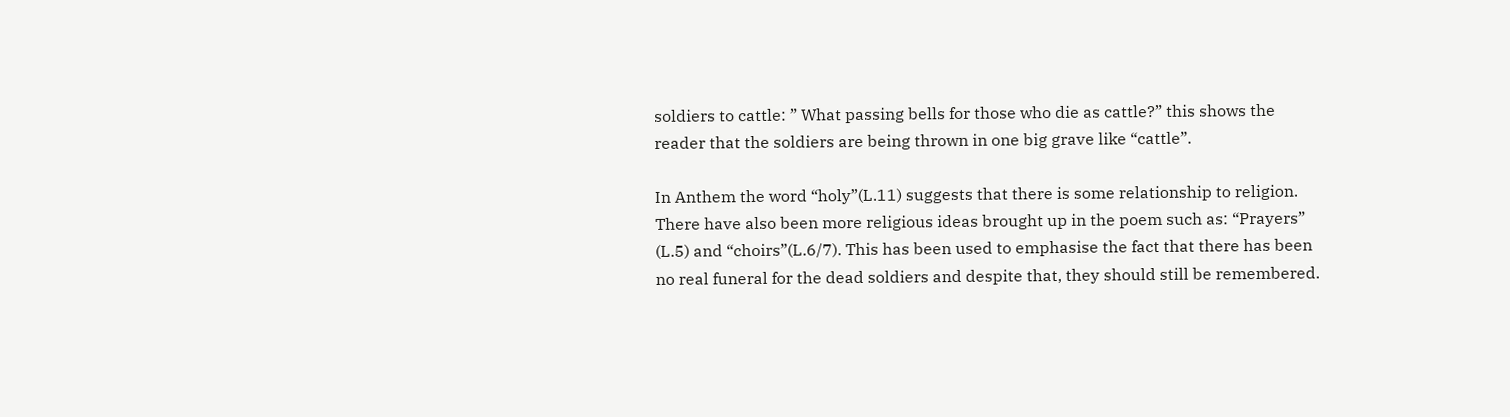soldiers to cattle: ” What passing bells for those who die as cattle?” this shows the reader that the soldiers are being thrown in one big grave like “cattle”.

In Anthem the word “holy”(L.11) suggests that there is some relationship to religion. There have also been more religious ideas brought up in the poem such as: “Prayers” (L.5) and “choirs”(L.6/7). This has been used to emphasise the fact that there has been no real funeral for the dead soldiers and despite that, they should still be remembered.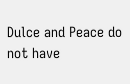Dulce and Peace do not have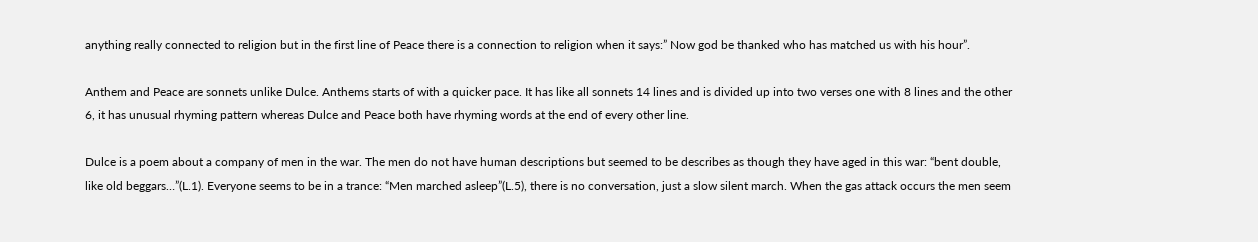anything really connected to religion but in the first line of Peace there is a connection to religion when it says:” Now god be thanked who has matched us with his hour”.

Anthem and Peace are sonnets unlike Dulce. Anthems starts of with a quicker pace. It has like all sonnets 14 lines and is divided up into two verses one with 8 lines and the other 6, it has unusual rhyming pattern whereas Dulce and Peace both have rhyming words at the end of every other line.

Dulce is a poem about a company of men in the war. The men do not have human descriptions but seemed to be describes as though they have aged in this war: “bent double, like old beggars…”(L.1). Everyone seems to be in a trance: “Men marched asleep”(L.5), there is no conversation, just a slow silent march. When the gas attack occurs the men seem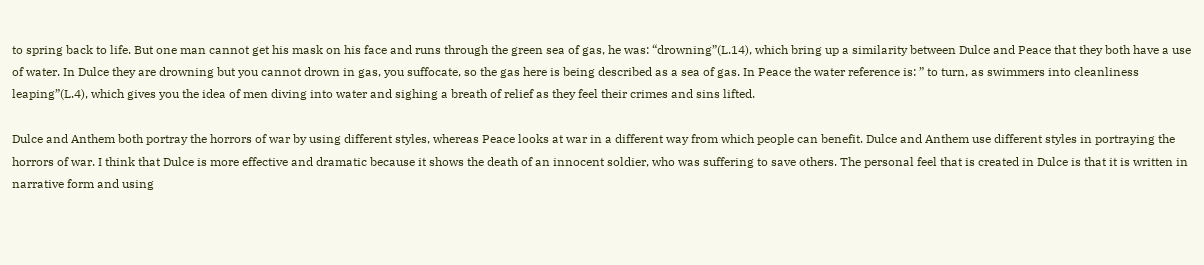to spring back to life. But one man cannot get his mask on his face and runs through the green sea of gas, he was: “drowning”(L.14), which bring up a similarity between Dulce and Peace that they both have a use of water. In Dulce they are drowning but you cannot drown in gas, you suffocate, so the gas here is being described as a sea of gas. In Peace the water reference is: ” to turn, as swimmers into cleanliness leaping”(L.4), which gives you the idea of men diving into water and sighing a breath of relief as they feel their crimes and sins lifted.

Dulce and Anthem both portray the horrors of war by using different styles, whereas Peace looks at war in a different way from which people can benefit. Dulce and Anthem use different styles in portraying the horrors of war. I think that Dulce is more effective and dramatic because it shows the death of an innocent soldier, who was suffering to save others. The personal feel that is created in Dulce is that it is written in narrative form and using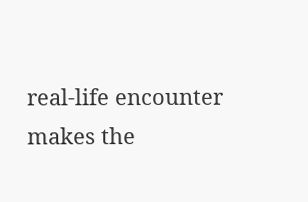real-life encounter makes the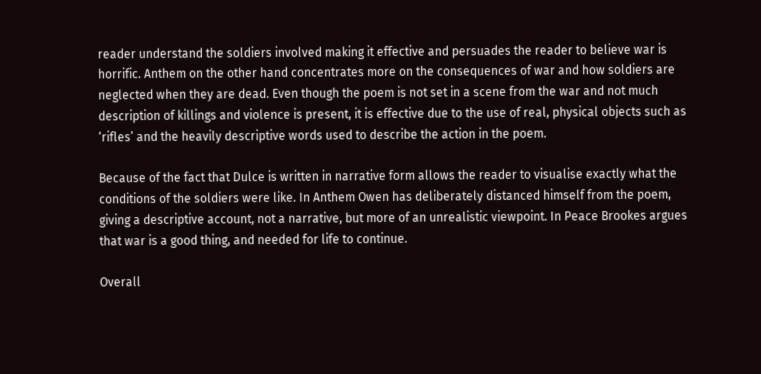reader understand the soldiers involved making it effective and persuades the reader to believe war is horrific. Anthem on the other hand concentrates more on the consequences of war and how soldiers are neglected when they are dead. Even though the poem is not set in a scene from the war and not much description of killings and violence is present, it is effective due to the use of real, physical objects such as ‘rifles’ and the heavily descriptive words used to describe the action in the poem.

Because of the fact that Dulce is written in narrative form allows the reader to visualise exactly what the conditions of the soldiers were like. In Anthem Owen has deliberately distanced himself from the poem, giving a descriptive account, not a narrative, but more of an unrealistic viewpoint. In Peace Brookes argues that war is a good thing, and needed for life to continue.

Overall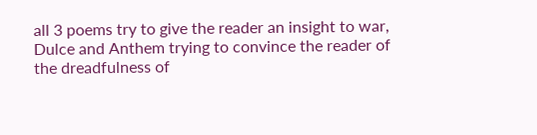all 3 poems try to give the reader an insight to war, Dulce and Anthem trying to convince the reader of the dreadfulness of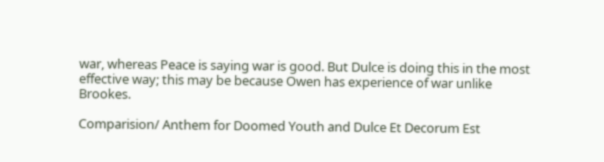war, whereas Peace is saying war is good. But Dulce is doing this in the most effective way; this may be because Owen has experience of war unlike Brookes.

Comparision/ Anthem for Doomed Youth and Dulce Et Decorum Est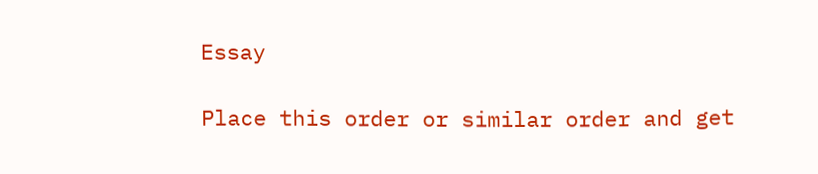Essay

Place this order or similar order and get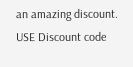an amazing discount. USE Discount code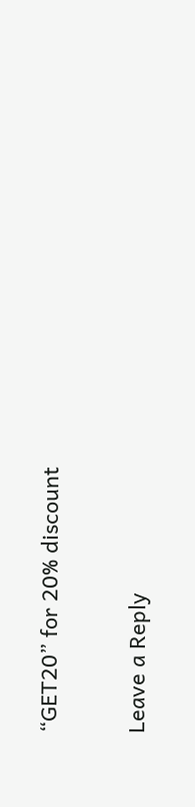“GET20” for 20% discount

Leave a Reply